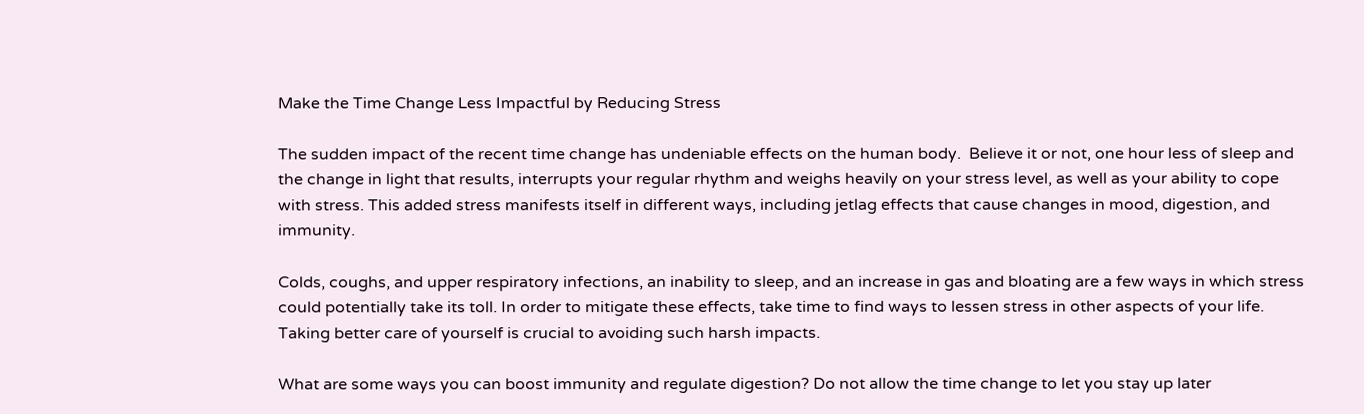Make the Time Change Less Impactful by Reducing Stress

The sudden impact of the recent time change has undeniable effects on the human body.  Believe it or not, one hour less of sleep and the change in light that results, interrupts your regular rhythm and weighs heavily on your stress level, as well as your ability to cope with stress. This added stress manifests itself in different ways, including jetlag effects that cause changes in mood, digestion, and immunity.

Colds, coughs, and upper respiratory infections, an inability to sleep, and an increase in gas and bloating are a few ways in which stress could potentially take its toll. In order to mitigate these effects, take time to find ways to lessen stress in other aspects of your life. Taking better care of yourself is crucial to avoiding such harsh impacts.

What are some ways you can boost immunity and regulate digestion? Do not allow the time change to let you stay up later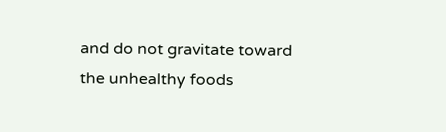and do not gravitate toward the unhealthy foods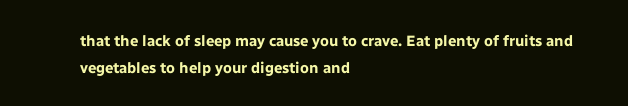that the lack of sleep may cause you to crave. Eat plenty of fruits and vegetables to help your digestion and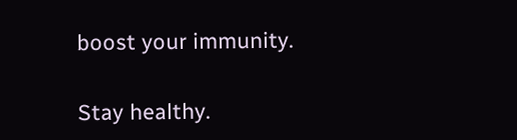boost your immunity.

Stay healthy.